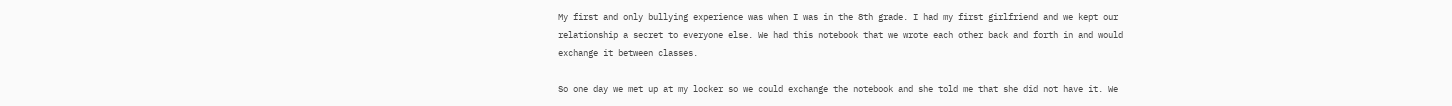My first and only bullying experience was when I was in the 8th grade. I had my first girlfriend and we kept our relationship a secret to everyone else. We had this notebook that we wrote each other back and forth in and would exchange it between classes.

So one day we met up at my locker so we could exchange the notebook and she told me that she did not have it. We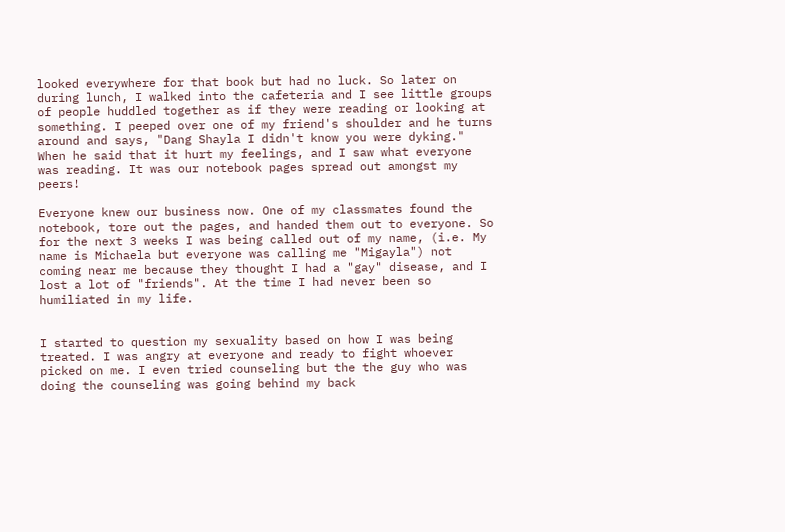looked everywhere for that book but had no luck. So later on during lunch, I walked into the cafeteria and I see little groups of people huddled together as if they were reading or looking at something. I peeped over one of my friend's shoulder and he turns around and says, "Dang Shayla I didn't know you were dyking." When he said that it hurt my feelings, and I saw what everyone was reading. It was our notebook pages spread out amongst my peers!

Everyone knew our business now. One of my classmates found the notebook, tore out the pages, and handed them out to everyone. So for the next 3 weeks I was being called out of my name, (i.e. My name is Michaela but everyone was calling me "Migayla") not coming near me because they thought I had a "gay" disease, and I lost a lot of "friends". At the time I had never been so humiliated in my life.


I started to question my sexuality based on how I was being treated. I was angry at everyone and ready to fight whoever picked on me. I even tried counseling but the the guy who was doing the counseling was going behind my back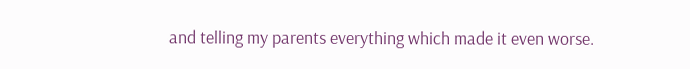and telling my parents everything which made it even worse.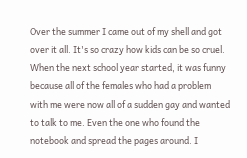Over the summer I came out of my shell and got over it all. It's so crazy how kids can be so cruel. When the next school year started, it was funny because all of the females who had a problem with me were now all of a sudden gay and wanted to talk to me. Even the one who found the notebook and spread the pages around. I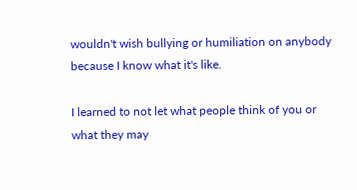wouldn't wish bullying or humiliation on anybody because I know what it's like.

I learned to not let what people think of you or what they may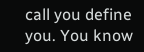call you define you. You know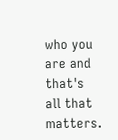who you are and that's all that matters.